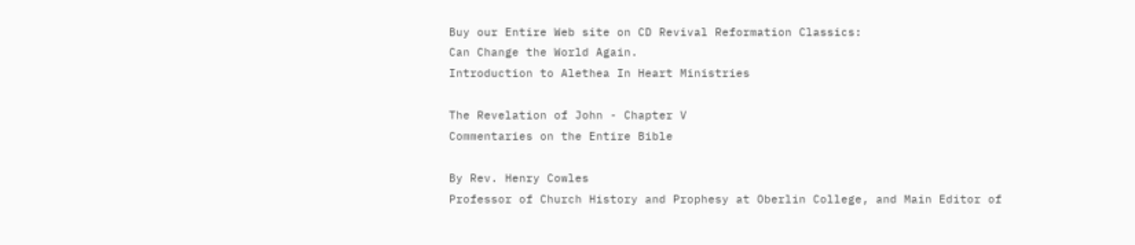Buy our Entire Web site on CD Revival Reformation Classics:
Can Change the World Again.
Introduction to Alethea In Heart Ministries

The Revelation of John - Chapter V
Commentaries on the Entire Bible

By Rev. Henry Cowles
Professor of Church History and Prophesy at Oberlin College, and Main Editor of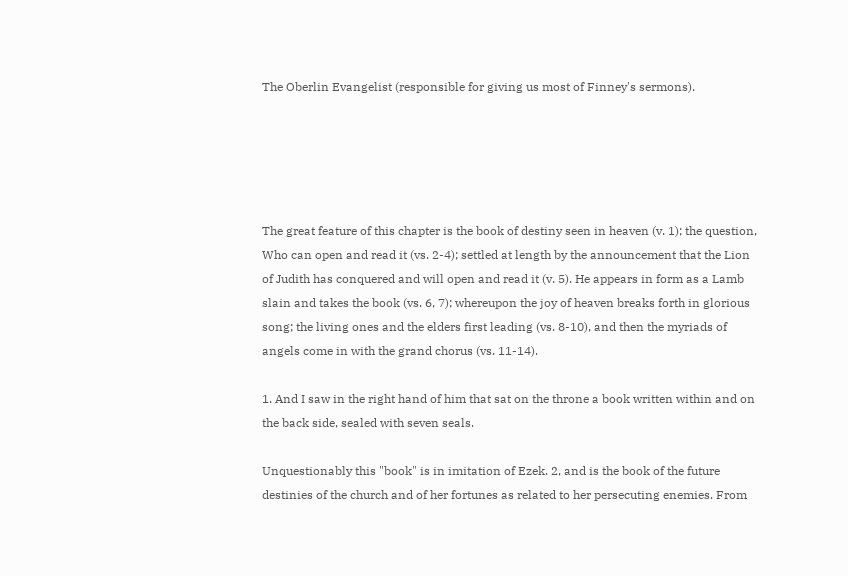The Oberlin Evangelist (responsible for giving us most of Finney's sermons).





The great feature of this chapter is the book of destiny seen in heaven (v. 1); the question, Who can open and read it (vs. 2-4); settled at length by the announcement that the Lion of Judith has conquered and will open and read it (v. 5). He appears in form as a Lamb slain and takes the book (vs. 6, 7); whereupon the joy of heaven breaks forth in glorious song; the living ones and the elders first leading (vs. 8-10), and then the myriads of angels come in with the grand chorus (vs. 11-14).

1. And I saw in the right hand of him that sat on the throne a book written within and on the back side, sealed with seven seals.

Unquestionably this "book" is in imitation of Ezek. 2, and is the book of the future destinies of the church and of her fortunes as related to her persecuting enemies. From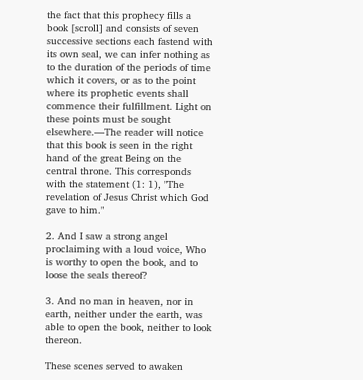the fact that this prophecy fills a book [scroll] and consists of seven successive sections each fastend with its own seal, we can infer nothing as to the duration of the periods of time which it covers, or as to the point where its prophetic events shall commence their fulfillment. Light on these points must be sought elsewhere.—The reader will notice that this book is seen in the right hand of the great Being on the central throne. This corresponds with the statement (1: 1), "The revelation of Jesus Christ which God gave to him."

2. And I saw a strong angel proclaiming with a loud voice, Who is worthy to open the book, and to loose the seals thereof?

3. And no man in heaven, nor in earth, neither under the earth, was able to open the book, neither to look thereon.

These scenes served to awaken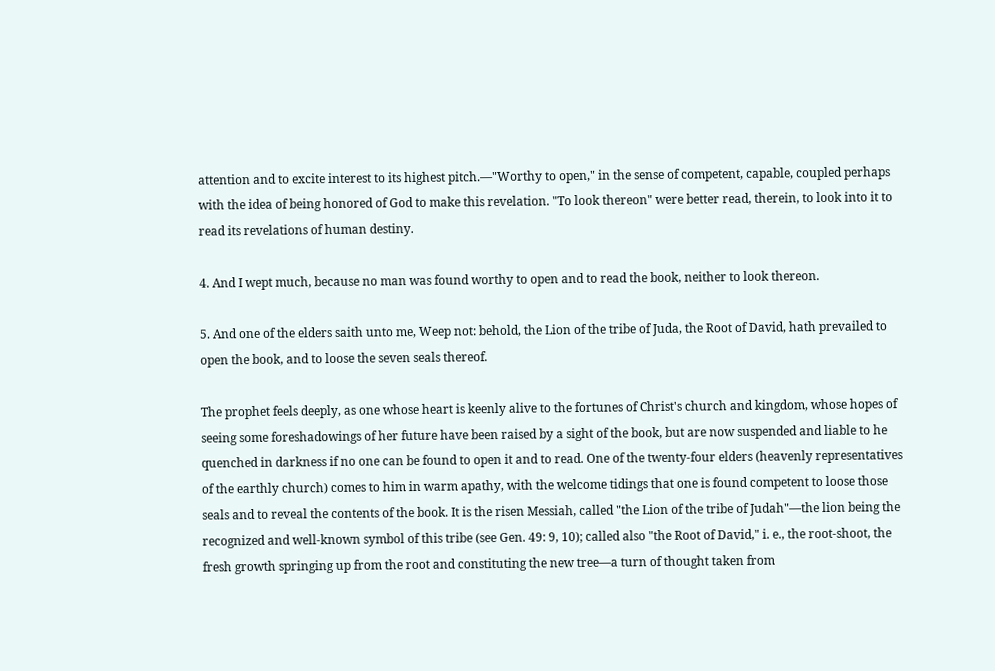attention and to excite interest to its highest pitch.—"Worthy to open," in the sense of competent, capable, coupled perhaps with the idea of being honored of God to make this revelation. "To look thereon" were better read, therein, to look into it to read its revelations of human destiny.

4. And I wept much, because no man was found worthy to open and to read the book, neither to look thereon.

5. And one of the elders saith unto me, Weep not: behold, the Lion of the tribe of Juda, the Root of David, hath prevailed to open the book, and to loose the seven seals thereof.

The prophet feels deeply, as one whose heart is keenly alive to the fortunes of Christ's church and kingdom, whose hopes of seeing some foreshadowings of her future have been raised by a sight of the book, but are now suspended and liable to he quenched in darkness if no one can be found to open it and to read. One of the twenty-four elders (heavenly representatives of the earthly church) comes to him in warm apathy, with the welcome tidings that one is found competent to loose those seals and to reveal the contents of the book. It is the risen Messiah, called "the Lion of the tribe of Judah"—the lion being the recognized and well-known symbol of this tribe (see Gen. 49: 9, 10); called also "the Root of David," i. e., the root-shoot, the fresh growth springing up from the root and constituting the new tree—a turn of thought taken from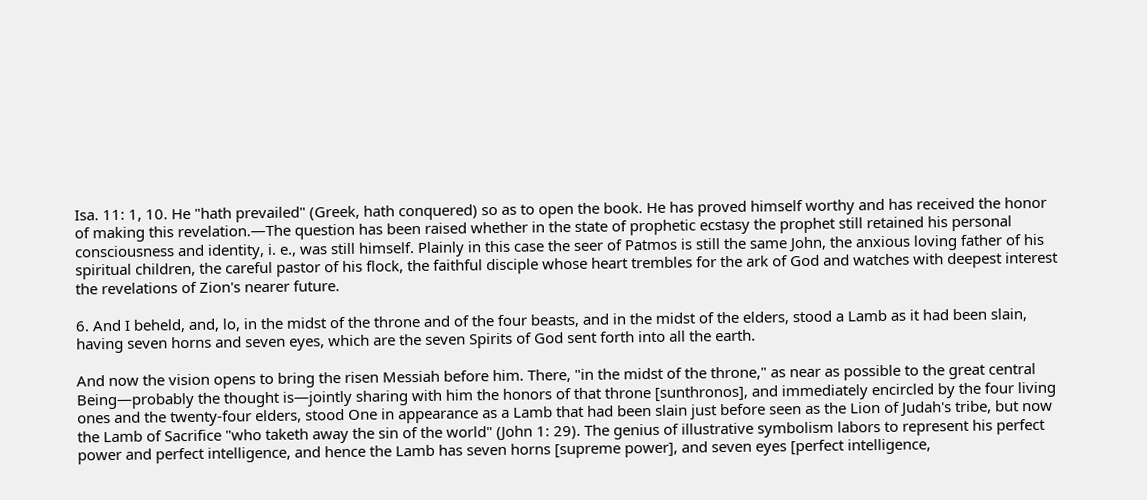Isa. 11: 1, 10. He "hath prevailed" (Greek, hath conquered) so as to open the book. He has proved himself worthy and has received the honor of making this revelation.—The question has been raised whether in the state of prophetic ecstasy the prophet still retained his personal consciousness and identity, i. e., was still himself. Plainly in this case the seer of Patmos is still the same John, the anxious loving father of his spiritual children, the careful pastor of his flock, the faithful disciple whose heart trembles for the ark of God and watches with deepest interest the revelations of Zion's nearer future.

6. And I beheld, and, lo, in the midst of the throne and of the four beasts, and in the midst of the elders, stood a Lamb as it had been slain, having seven horns and seven eyes, which are the seven Spirits of God sent forth into all the earth.

And now the vision opens to bring the risen Messiah before him. There, "in the midst of the throne," as near as possible to the great central Being—probably the thought is—jointly sharing with him the honors of that throne [sunthronos], and immediately encircled by the four living ones and the twenty-four elders, stood One in appearance as a Lamb that had been slain just before seen as the Lion of Judah's tribe, but now the Lamb of Sacrifice "who taketh away the sin of the world" (John 1: 29). The genius of illustrative symbolism labors to represent his perfect power and perfect intelligence, and hence the Lamb has seven horns [supreme power], and seven eyes [perfect intelligence,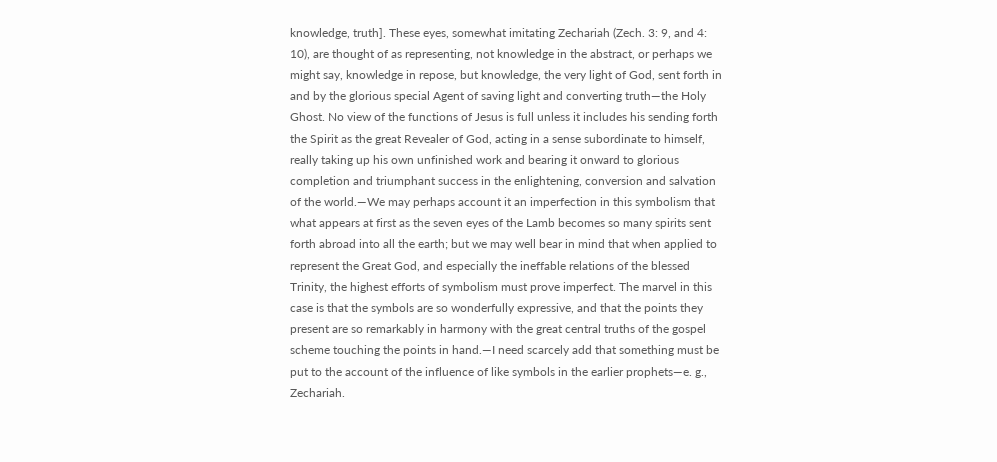knowledge, truth]. These eyes, somewhat imitating Zechariah (Zech. 3: 9, and 4: 10), are thought of as representing, not knowledge in the abstract, or perhaps we might say, knowledge in repose, but knowledge, the very light of God, sent forth in and by the glorious special Agent of saving light and converting truth—the Holy Ghost. No view of the functions of Jesus is full unless it includes his sending forth the Spirit as the great Revealer of God, acting in a sense subordinate to himself, really taking up his own unfinished work and bearing it onward to glorious completion and triumphant success in the enlightening, conversion and salvation of the world.—We may perhaps account it an imperfection in this symbolism that what appears at first as the seven eyes of the Lamb becomes so many spirits sent forth abroad into all the earth; but we may well bear in mind that when applied to represent the Great God, and especially the ineffable relations of the blessed Trinity, the highest efforts of symbolism must prove imperfect. The marvel in this case is that the symbols are so wonderfully expressive, and that the points they present are so remarkably in harmony with the great central truths of the gospel scheme touching the points in hand.—I need scarcely add that something must be put to the account of the influence of like symbols in the earlier prophets—e. g., Zechariah.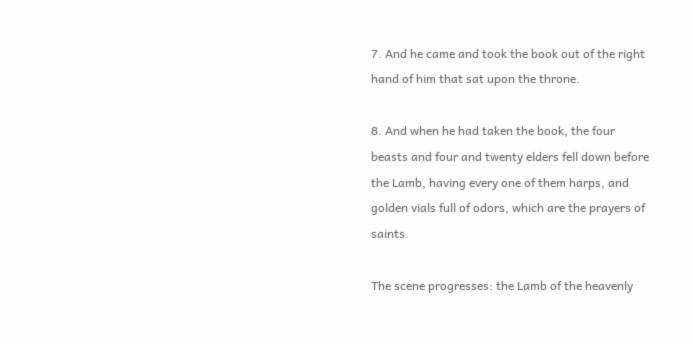7. And he came and took the book out of the right hand of him that sat upon the throne.

8. And when he had taken the book, the four beasts and four and twenty elders fell down before the Lamb, having every one of them harps, and golden vials full of odors, which are the prayers of saints.

The scene progresses: the Lamb of the heavenly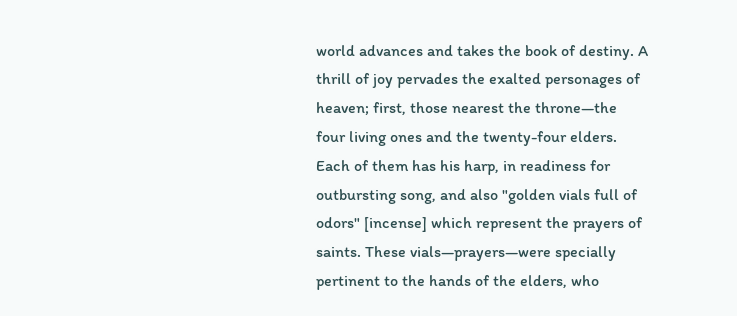world advances and takes the book of destiny. A thrill of joy pervades the exalted personages of heaven; first, those nearest the throne—the four living ones and the twenty-four elders. Each of them has his harp, in readiness for outbursting song, and also "golden vials full of odors" [incense] which represent the prayers of saints. These vials—prayers—were specially pertinent to the hands of the elders, who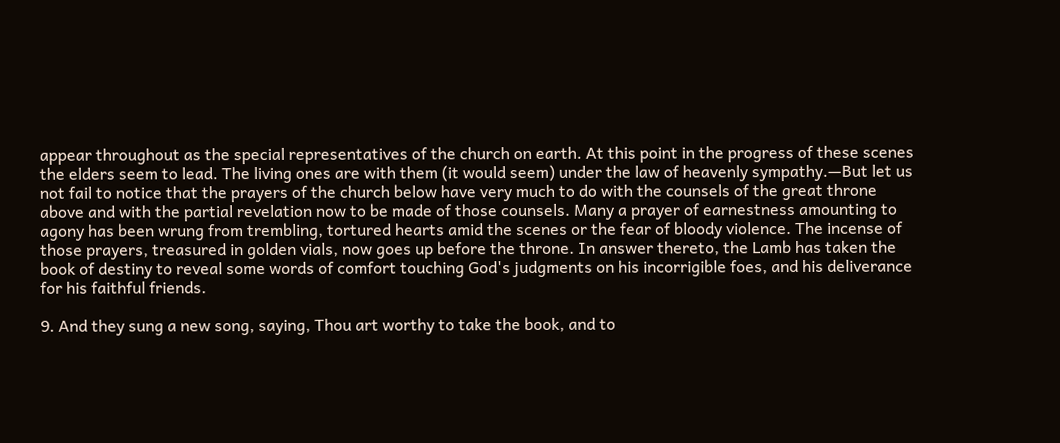appear throughout as the special representatives of the church on earth. At this point in the progress of these scenes the elders seem to lead. The living ones are with them (it would seem) under the law of heavenly sympathy.—But let us not fail to notice that the prayers of the church below have very much to do with the counsels of the great throne above and with the partial revelation now to be made of those counsels. Many a prayer of earnestness amounting to agony has been wrung from trembling, tortured hearts amid the scenes or the fear of bloody violence. The incense of those prayers, treasured in golden vials, now goes up before the throne. In answer thereto, the Lamb has taken the book of destiny to reveal some words of comfort touching God's judgments on his incorrigible foes, and his deliverance for his faithful friends.

9. And they sung a new song, saying, Thou art worthy to take the book, and to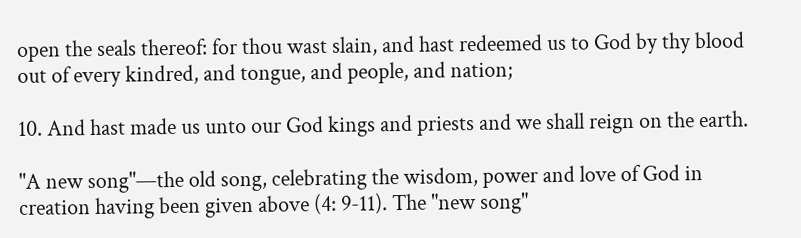open the seals thereof: for thou wast slain, and hast redeemed us to God by thy blood out of every kindred, and tongue, and people, and nation;

10. And hast made us unto our God kings and priests and we shall reign on the earth.

"A new song"—the old song, celebrating the wisdom, power and love of God in creation having been given above (4: 9-11). The "new song"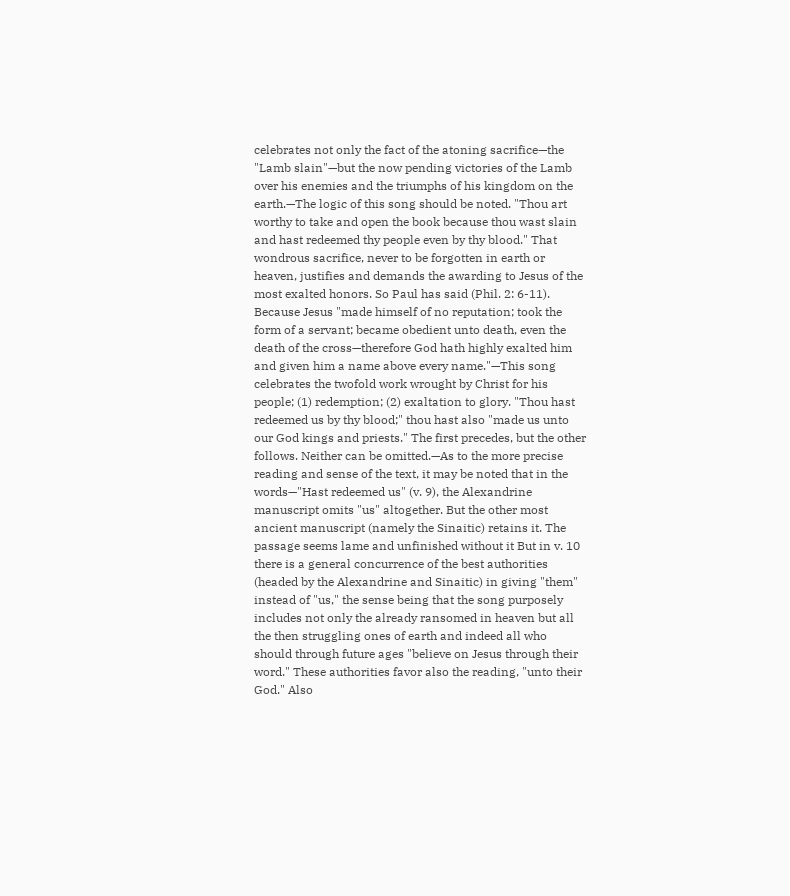celebrates not only the fact of the atoning sacrifice—the "Lamb slain"—but the now pending victories of the Lamb over his enemies and the triumphs of his kingdom on the earth.—The logic of this song should be noted. "Thou art worthy to take and open the book because thou wast slain and hast redeemed thy people even by thy blood." That wondrous sacrifice, never to be forgotten in earth or heaven, justifies and demands the awarding to Jesus of the most exalted honors. So Paul has said (Phil. 2: 6-11). Because Jesus "made himself of no reputation; took the form of a servant; became obedient unto death, even the death of the cross—therefore God hath highly exalted him and given him a name above every name."—This song celebrates the twofold work wrought by Christ for his people; (1) redemption; (2) exaltation to glory. "Thou hast redeemed us by thy blood;" thou hast also "made us unto our God kings and priests." The first precedes, but the other follows. Neither can be omitted.—As to the more precise reading and sense of the text, it may be noted that in the words—"Hast redeemed us" (v. 9), the Alexandrine manuscript omits "us" altogether. But the other most ancient manuscript (namely the Sinaitic) retains it. The passage seems lame and unfinished without it But in v. 10 there is a general concurrence of the best authorities (headed by the Alexandrine and Sinaitic) in giving "them" instead of "us," the sense being that the song purposely includes not only the already ransomed in heaven but all the then struggling ones of earth and indeed all who should through future ages "believe on Jesus through their word." These authorities favor also the reading, "unto their God." Also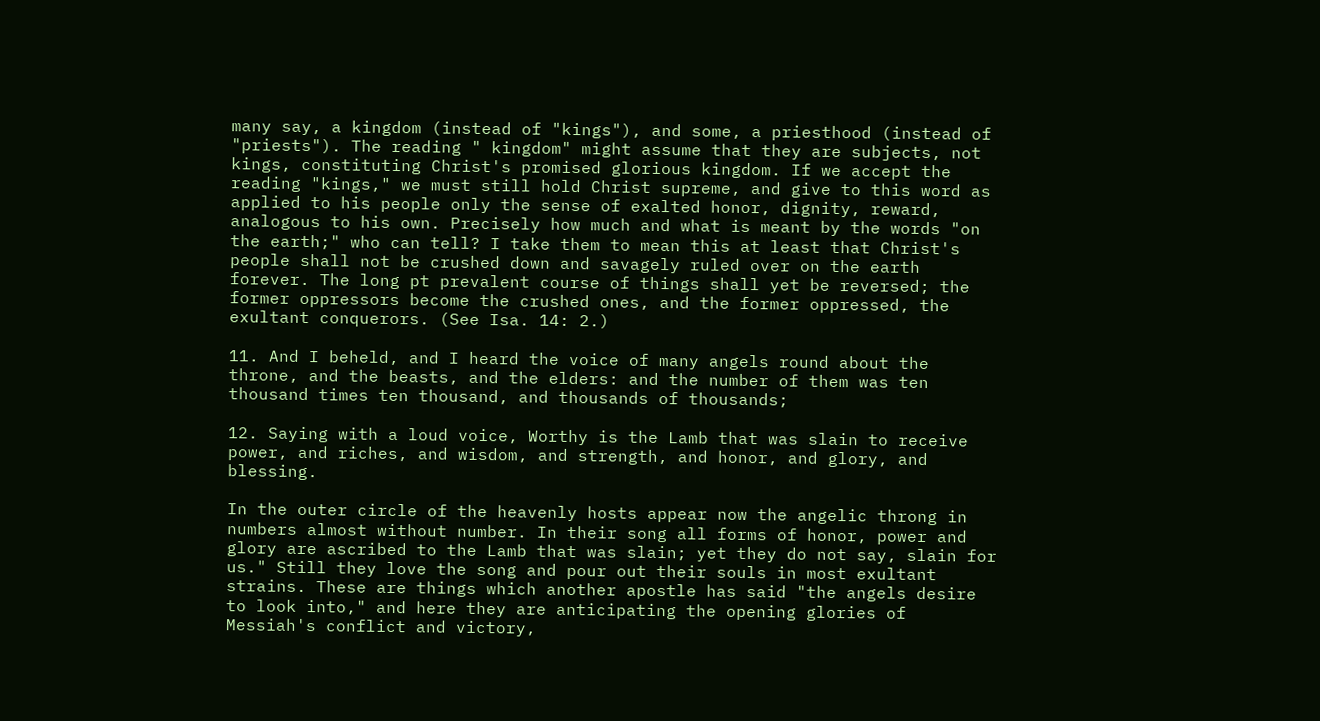many say, a kingdom (instead of "kings"), and some, a priesthood (instead of "priests"). The reading " kingdom" might assume that they are subjects, not kings, constituting Christ's promised glorious kingdom. If we accept the reading "kings," we must still hold Christ supreme, and give to this word as applied to his people only the sense of exalted honor, dignity, reward, analogous to his own. Precisely how much and what is meant by the words "on the earth;" who can tell? I take them to mean this at least that Christ's people shall not be crushed down and savagely ruled over on the earth forever. The long pt prevalent course of things shall yet be reversed; the former oppressors become the crushed ones, and the former oppressed, the exultant conquerors. (See Isa. 14: 2.)

11. And I beheld, and I heard the voice of many angels round about the throne, and the beasts, and the elders: and the number of them was ten thousand times ten thousand, and thousands of thousands;

12. Saying with a loud voice, Worthy is the Lamb that was slain to receive power, and riches, and wisdom, and strength, and honor, and glory, and blessing.

In the outer circle of the heavenly hosts appear now the angelic throng in numbers almost without number. In their song all forms of honor, power and glory are ascribed to the Lamb that was slain; yet they do not say, slain for us." Still they love the song and pour out their souls in most exultant strains. These are things which another apostle has said "the angels desire to look into," and here they are anticipating the opening glories of Messiah's conflict and victory,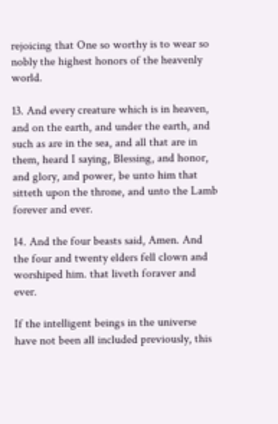rejoicing that One so worthy is to wear so nobly the highest honors of the heavenly world.

13. And every creature which is in heaven, and on the earth, and under the earth, and such as are in the sea, and all that are in them, heard I saying, Blessing, and honor, and glory, and power, be unto him that sitteth upon the throne, and unto the Lamb forever and ever.

14. And the four beasts said, Amen. And the four and twenty elders fell clown and worshiped him. that liveth foraver and ever.

If the intelligent beings in the universe have not been all included previously, this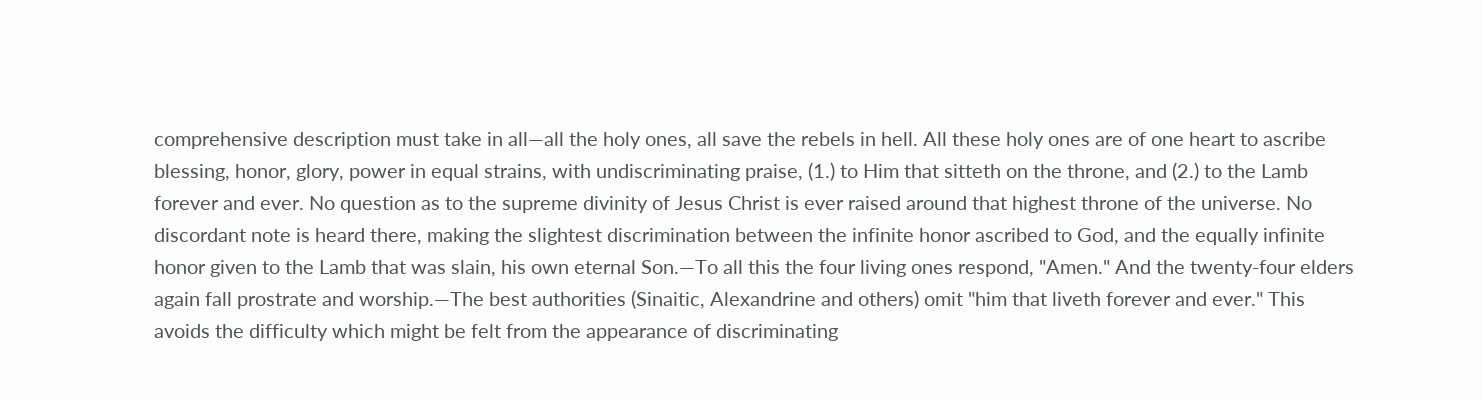comprehensive description must take in all—all the holy ones, all save the rebels in hell. All these holy ones are of one heart to ascribe blessing, honor, glory, power in equal strains, with undiscriminating praise, (1.) to Him that sitteth on the throne, and (2.) to the Lamb forever and ever. No question as to the supreme divinity of Jesus Christ is ever raised around that highest throne of the universe. No discordant note is heard there, making the slightest discrimination between the infinite honor ascribed to God, and the equally infinite honor given to the Lamb that was slain, his own eternal Son.—To all this the four living ones respond, "Amen." And the twenty-four elders again fall prostrate and worship.—The best authorities (Sinaitic, Alexandrine and others) omit "him that liveth forever and ever." This avoids the difficulty which might be felt from the appearance of discriminating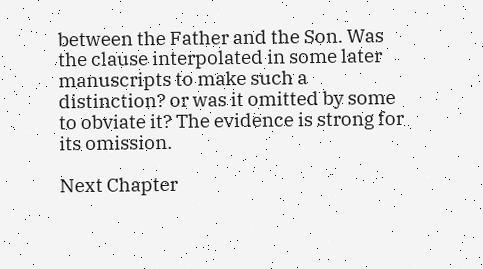between the Father and the Son. Was the clause interpolated in some later manuscripts to make such a distinction? or was it omitted by some to obviate it? The evidence is strong for its omission.

Next Chapter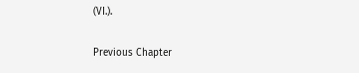(VI.).

Previous Chapter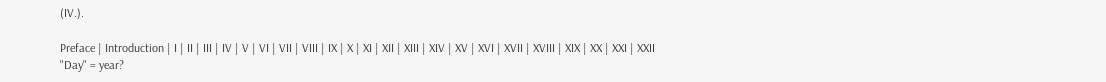(IV.).

Preface | Introduction | I | II | III | IV | V | VI | VII | VIII | IX | X | XI | XII | XIII | XIV | XV | XVI | XVII | XVIII | XIX | XX | XXI | XXII
"Day" = year?